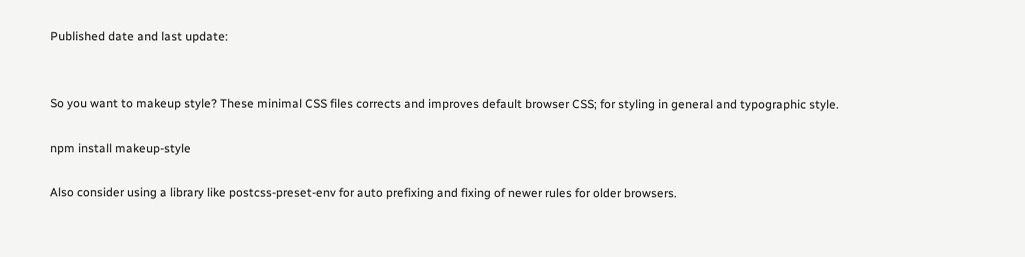Published date and last update:


So you want to makeup style? These minimal CSS files corrects and improves default browser CSS; for styling in general and typographic style.

npm install makeup-style

Also consider using a library like postcss-preset-env for auto prefixing and fixing of newer rules for older browsers.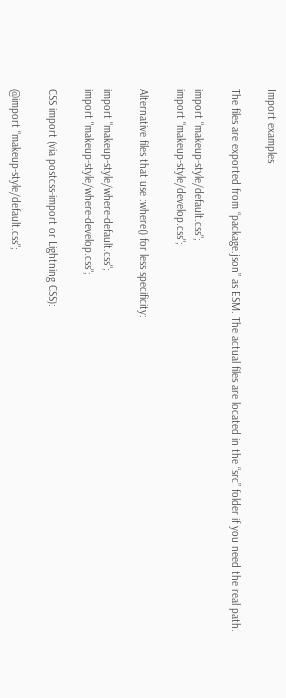Import examples

The files are exported from “package.json” as ESM. The actual files are located in the “src” folder if you need the real path.

import "makeup-style/default.css";
import "makeup-style/develop.css";

Alternative files that use :where() for less specificity:

import "makeup-style/where-default.css";
import "makeup-style/where-develop.css";

CSS import (via postcss-import or Lightning CSS):

@import "makeup-style/default.css";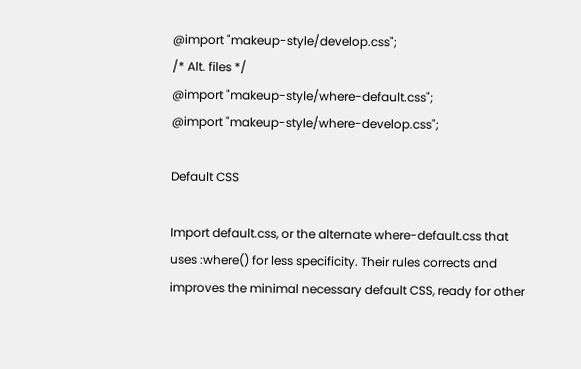@import "makeup-style/develop.css";
/* Alt. files */
@import "makeup-style/where-default.css";
@import "makeup-style/where-develop.css";

Default CSS

Import default.css, or the alternate where-default.css that uses :where() for less specificity. Their rules corrects and improves the minimal necessary default CSS, ready for other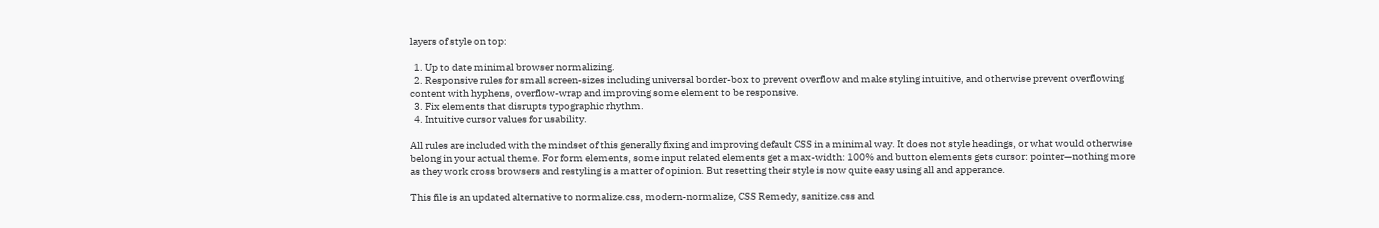layers of style on top:

  1. Up to date minimal browser normalizing.
  2. Responsive rules for small screen-sizes including universal border-box to prevent overflow and make styling intuitive, and otherwise prevent overflowing content with hyphens, overflow-wrap and improving some element to be responsive.
  3. Fix elements that disrupts typographic rhythm.
  4. Intuitive cursor values for usability.

All rules are included with the mindset of this generally fixing and improving default CSS in a minimal way. It does not style headings, or what would otherwise belong in your actual theme. For form elements, some input related elements get a max-width: 100% and button elements gets cursor: pointer—nothing more as they work cross browsers and restyling is a matter of opinion. But resetting their style is now quite easy using all and apperance.

This file is an updated alternative to normalize.css, modern-normalize, CSS Remedy, sanitize.css and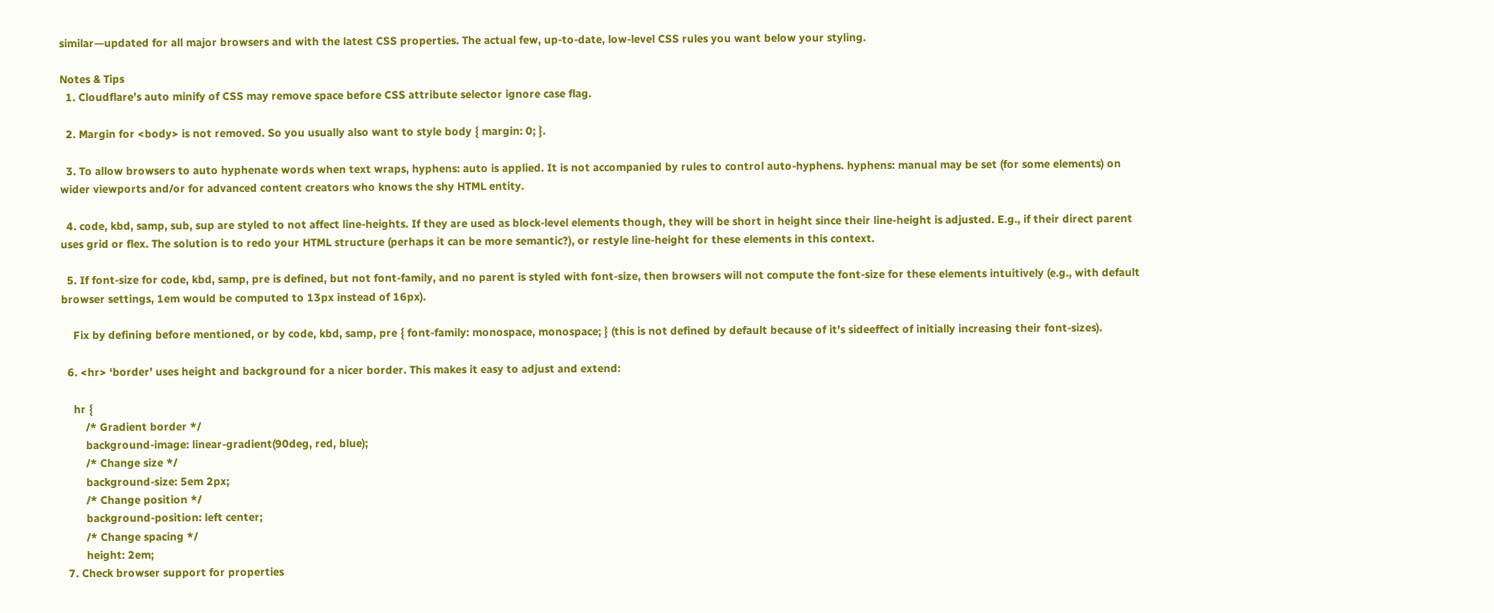similar—updated for all major browsers and with the latest CSS properties. The actual few, up-to-date, low-level CSS rules you want below your styling.

Notes & Tips
  1. Cloudflare’s auto minify of CSS may remove space before CSS attribute selector ignore case flag.

  2. Margin for <body> is not removed. So you usually also want to style body { margin: 0; }.

  3. To allow browsers to auto hyphenate words when text wraps, hyphens: auto is applied. It is not accompanied by rules to control auto-hyphens. hyphens: manual may be set (for some elements) on wider viewports and/or for advanced content creators who knows the shy HTML entity.

  4. code, kbd, samp, sub, sup are styled to not affect line-heights. If they are used as block-level elements though, they will be short in height since their line-height is adjusted. E.g., if their direct parent uses grid or flex. The solution is to redo your HTML structure (perhaps it can be more semantic?), or restyle line-height for these elements in this context.

  5. If font-size for code, kbd, samp, pre is defined, but not font-family, and no parent is styled with font-size, then browsers will not compute the font-size for these elements intuitively (e.g., with default browser settings, 1em would be computed to 13px instead of 16px).

    Fix by defining before mentioned, or by code, kbd, samp, pre { font-family: monospace, monospace; } (this is not defined by default because of it’s sideeffect of initially increasing their font-sizes).

  6. <hr> ‘border’ uses height and background for a nicer border. This makes it easy to adjust and extend:

    hr {
        /* Gradient border */
        background-image: linear-gradient(90deg, red, blue);
        /* Change size */
        background-size: 5em 2px;
        /* Change position */
        background-position: left center;
        /* Change spacing */
        height: 2em;
  7. Check browser support for properties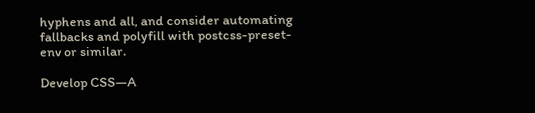hyphens and all, and consider automating fallbacks and polyfill with postcss-preset-env or similar.

Develop CSS—A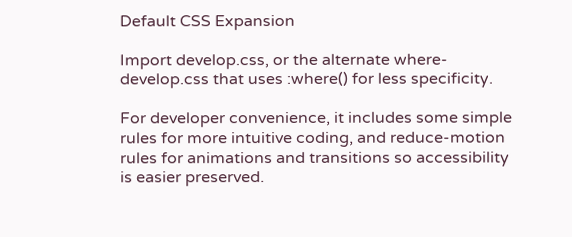Default CSS Expansion

Import develop.css, or the alternate where-develop.css that uses :where() for less specificity.

For developer convenience, it includes some simple rules for more intuitive coding, and reduce-motion rules for animations and transitions so accessibility is easier preserved.